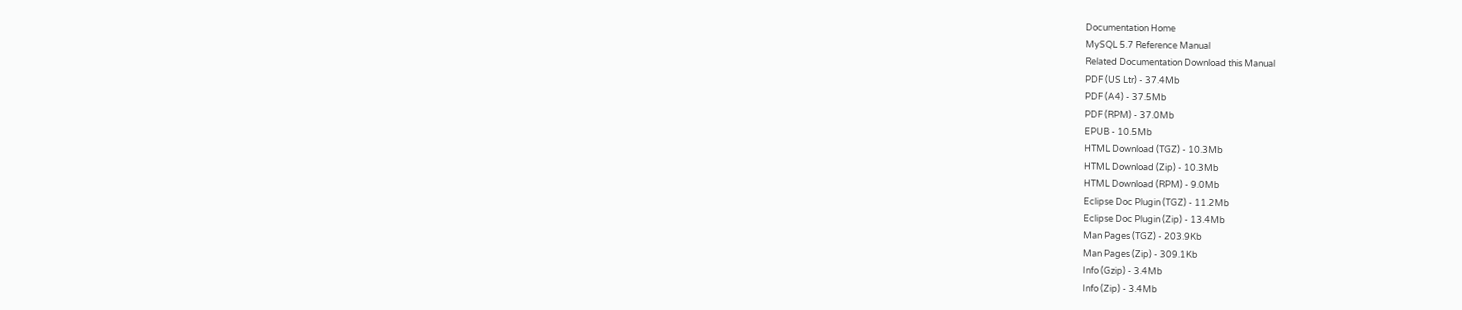Documentation Home
MySQL 5.7 Reference Manual
Related Documentation Download this Manual
PDF (US Ltr) - 37.4Mb
PDF (A4) - 37.5Mb
PDF (RPM) - 37.0Mb
EPUB - 10.5Mb
HTML Download (TGZ) - 10.3Mb
HTML Download (Zip) - 10.3Mb
HTML Download (RPM) - 9.0Mb
Eclipse Doc Plugin (TGZ) - 11.2Mb
Eclipse Doc Plugin (Zip) - 13.4Mb
Man Pages (TGZ) - 203.9Kb
Man Pages (Zip) - 309.1Kb
Info (Gzip) - 3.4Mb
Info (Zip) - 3.4Mb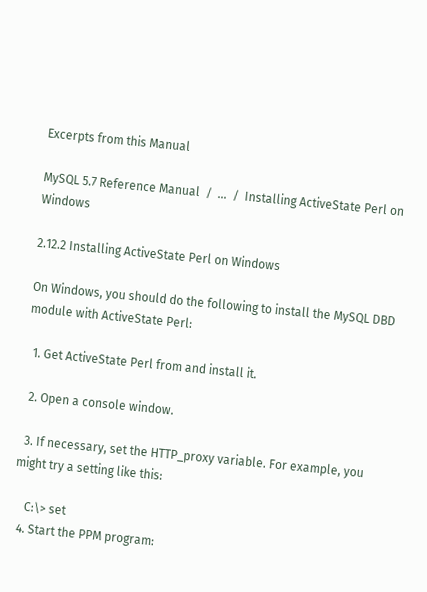Excerpts from this Manual

MySQL 5.7 Reference Manual  /  ...  /  Installing ActiveState Perl on Windows

2.12.2 Installing ActiveState Perl on Windows

On Windows, you should do the following to install the MySQL DBD module with ActiveState Perl:

  1. Get ActiveState Perl from and install it.

  2. Open a console window.

  3. If necessary, set the HTTP_proxy variable. For example, you might try a setting like this:

    C:\> set
  4. Start the PPM program: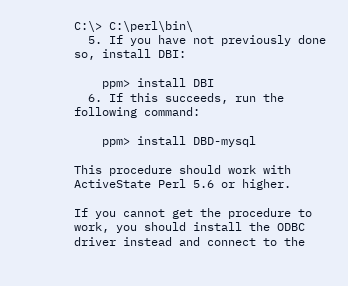C:\> C:\perl\bin\
  5. If you have not previously done so, install DBI:

    ppm> install DBI
  6. If this succeeds, run the following command:

    ppm> install DBD-mysql

This procedure should work with ActiveState Perl 5.6 or higher.

If you cannot get the procedure to work, you should install the ODBC driver instead and connect to the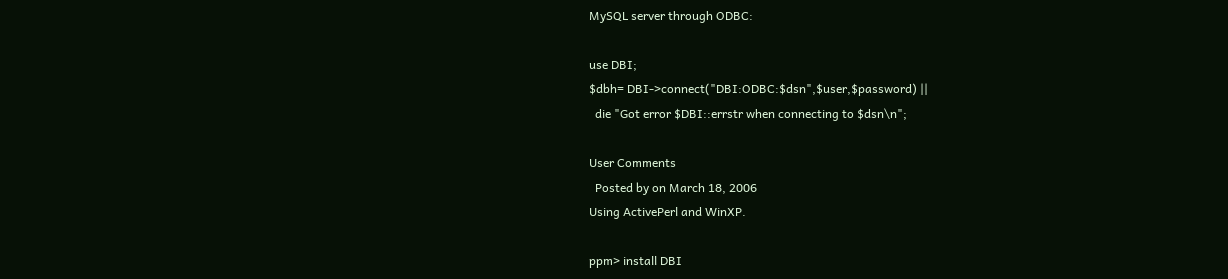MySQL server through ODBC:

use DBI;
$dbh= DBI->connect("DBI:ODBC:$dsn",$user,$password) ||
  die "Got error $DBI::errstr when connecting to $dsn\n";

User Comments
  Posted by on March 18, 2006
Using ActivePerl and WinXP.

ppm> install DBI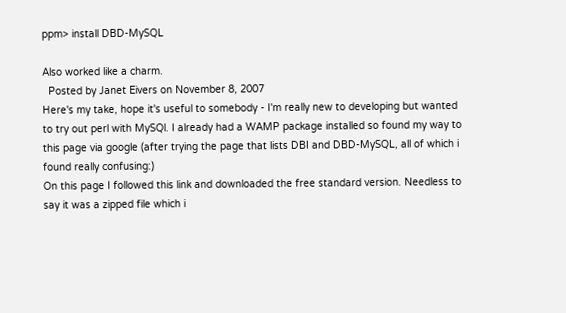ppm> install DBD-MySQL

Also worked like a charm.
  Posted by Janet Eivers on November 8, 2007
Here's my take, hope it's useful to somebody - I'm really new to developing but wanted to try out perl with MySQl. I already had a WAMP package installed so found my way to this page via google (after trying the page that lists DBI and DBD-MySQL, all of which i found really confusing:)
On this page I followed this link and downloaded the free standard version. Needless to say it was a zipped file which i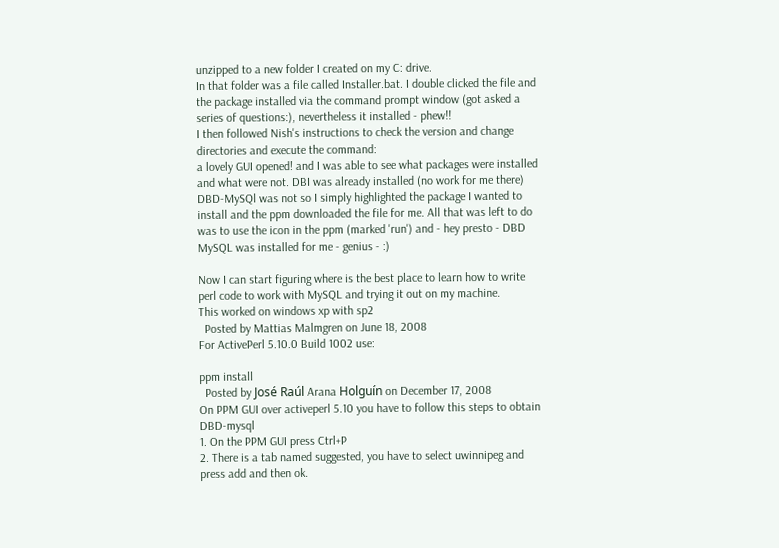unzipped to a new folder I created on my C: drive.
In that folder was a file called Installer.bat. I double clicked the file and the package installed via the command prompt window (got asked a series of questions:), nevertheless it installed - phew!!
I then followed Nish's instructions to check the version and change directories and execute the command:
a lovely GUI opened! and I was able to see what packages were installed and what were not. DBI was already installed (no work for me there) DBD-MySQl was not so I simply highlighted the package I wanted to install and the ppm downloaded the file for me. All that was left to do was to use the icon in the ppm (marked 'run') and - hey presto - DBD MySQL was installed for me - genius - :)

Now I can start figuring where is the best place to learn how to write perl code to work with MySQL and trying it out on my machine.
This worked on windows xp with sp2
  Posted by Mattias Malmgren on June 18, 2008
For ActivePerl 5.10.0 Build 1002 use:

ppm install
  Posted by José Raúl Arana Holguín on December 17, 2008
On PPM GUI over activeperl 5.10 you have to follow this steps to obtain DBD-mysql
1. On the PPM GUI press Ctrl+P
2. There is a tab named suggested, you have to select uwinnipeg and press add and then ok.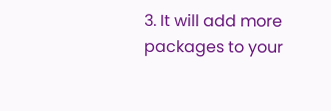3. It will add more packages to your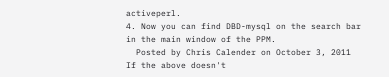activeperl.
4. Now you can find DBD-mysql on the search bar in the main window of the PPM.
  Posted by Chris Calender on October 3, 2011
If the above doesn't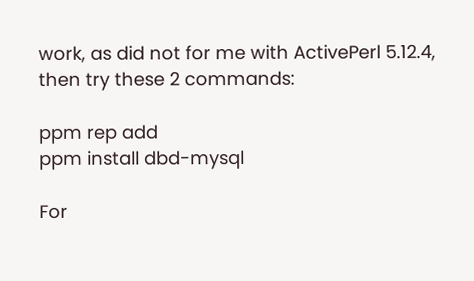work, as did not for me with ActivePerl 5.12.4, then try these 2 commands:

ppm rep add
ppm install dbd-mysql

For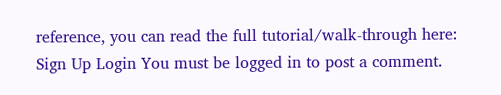reference, you can read the full tutorial/walk-through here:
Sign Up Login You must be logged in to post a comment.